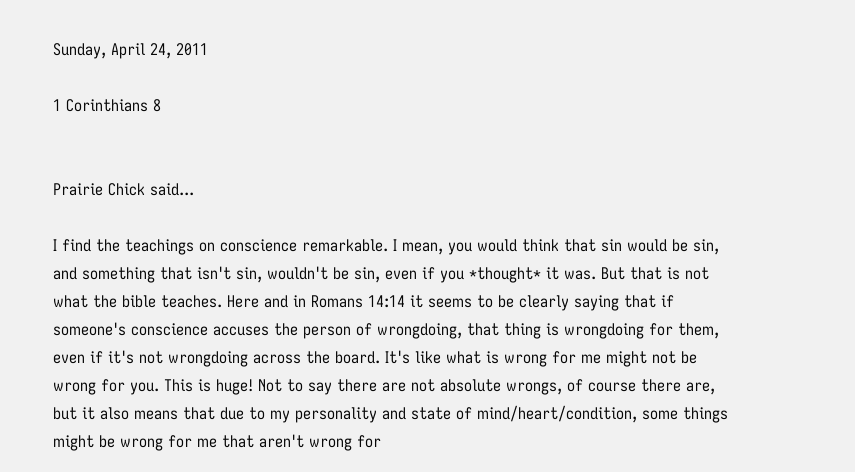Sunday, April 24, 2011

1 Corinthians 8


Prairie Chick said...

I find the teachings on conscience remarkable. I mean, you would think that sin would be sin, and something that isn't sin, wouldn't be sin, even if you *thought* it was. But that is not what the bible teaches. Here and in Romans 14:14 it seems to be clearly saying that if someone's conscience accuses the person of wrongdoing, that thing is wrongdoing for them, even if it's not wrongdoing across the board. It's like what is wrong for me might not be wrong for you. This is huge! Not to say there are not absolute wrongs, of course there are, but it also means that due to my personality and state of mind/heart/condition, some things might be wrong for me that aren't wrong for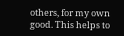others, for my own good. This helps to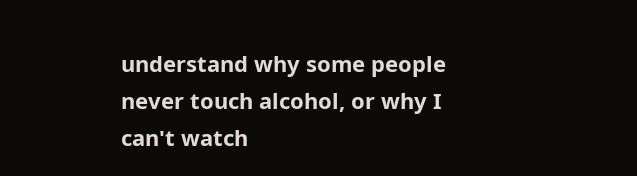understand why some people never touch alcohol, or why I can't watch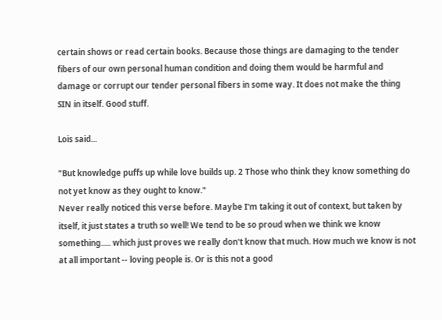certain shows or read certain books. Because those things are damaging to the tender fibers of our own personal human condition and doing them would be harmful and damage or corrupt our tender personal fibers in some way. It does not make the thing SIN in itself. Good stuff.

Lois said...

"But knowledge puffs up while love builds up. 2 Those who think they know something do not yet know as they ought to know."
Never really noticed this verse before. Maybe I'm taking it out of context, but taken by itself, it just states a truth so well! We tend to be so proud when we think we know something..... which just proves we really don't know that much. How much we know is not at all important -- loving people is. Or is this not a good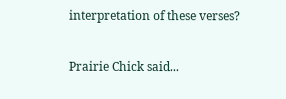interpretation of these verses?

Prairie Chick said...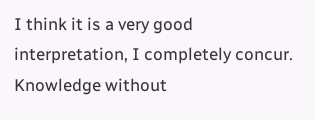I think it is a very good interpretation, I completely concur. Knowledge without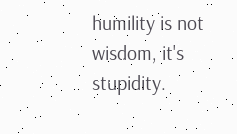humility is not wisdom, it's stupidity.